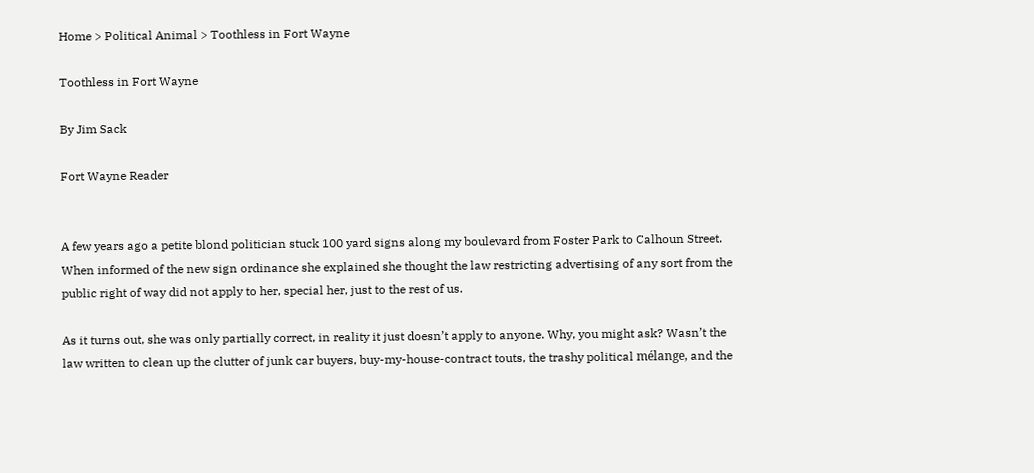Home > Political Animal > Toothless in Fort Wayne

Toothless in Fort Wayne

By Jim Sack

Fort Wayne Reader


A few years ago a petite blond politician stuck 100 yard signs along my boulevard from Foster Park to Calhoun Street. When informed of the new sign ordinance she explained she thought the law restricting advertising of any sort from the public right of way did not apply to her, special her, just to the rest of us.

As it turns out, she was only partially correct, in reality it just doesn’t apply to anyone. Why, you might ask? Wasn’t the law written to clean up the clutter of junk car buyers, buy-my-house-contract touts, the trashy political mélange, and the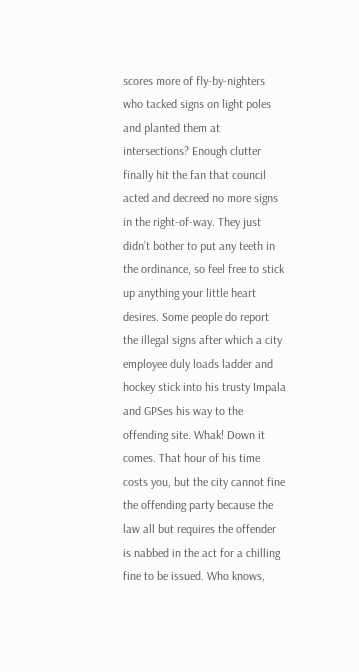scores more of fly-by-nighters who tacked signs on light poles and planted them at intersections? Enough clutter finally hit the fan that council acted and decreed no more signs in the right-of-way. They just didn’t bother to put any teeth in the ordinance, so feel free to stick up anything your little heart desires. Some people do report the illegal signs after which a city employee duly loads ladder and hockey stick into his trusty Impala and GPSes his way to the offending site. Whak! Down it comes. That hour of his time costs you, but the city cannot fine the offending party because the law all but requires the offender is nabbed in the act for a chilling fine to be issued. Who knows,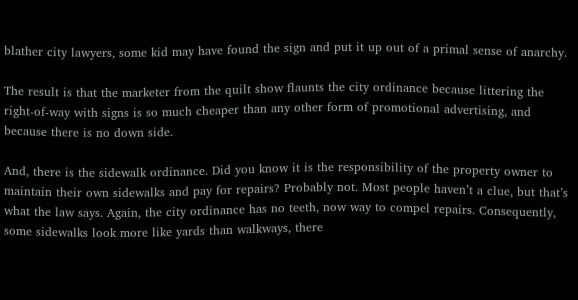blather city lawyers, some kid may have found the sign and put it up out of a primal sense of anarchy.

The result is that the marketer from the quilt show flaunts the city ordinance because littering the right-of-way with signs is so much cheaper than any other form of promotional advertising, and because there is no down side.

And, there is the sidewalk ordinance. Did you know it is the responsibility of the property owner to maintain their own sidewalks and pay for repairs? Probably not. Most people haven’t a clue, but that’s what the law says. Again, the city ordinance has no teeth, now way to compel repairs. Consequently, some sidewalks look more like yards than walkways, there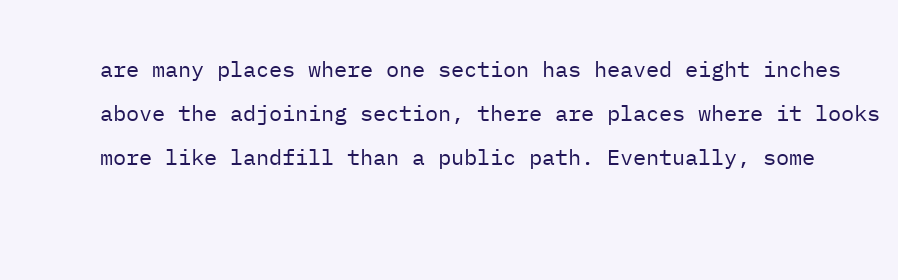are many places where one section has heaved eight inches above the adjoining section, there are places where it looks more like landfill than a public path. Eventually, some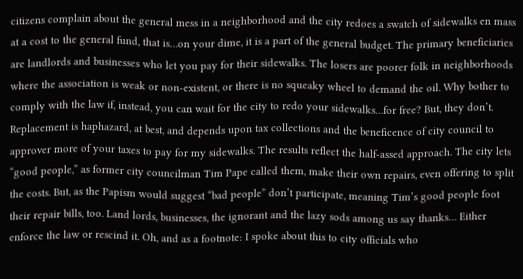citizens complain about the general mess in a neighborhood and the city redoes a swatch of sidewalks en mass at a cost to the general fund, that is…on your dime, it is a part of the general budget. The primary beneficiaries are landlords and businesses who let you pay for their sidewalks. The losers are poorer folk in neighborhoods where the association is weak or non-existent, or there is no squeaky wheel to demand the oil. Why bother to comply with the law if, instead, you can wait for the city to redo your sidewalks…for free? But, they don’t. Replacement is haphazard, at best, and depends upon tax collections and the beneficence of city council to approver more of your taxes to pay for my sidewalks. The results reflect the half-assed approach. The city lets “good people,” as former city councilman Tim Pape called them, make their own repairs, even offering to split the costs. But, as the Papism would suggest “bad people” don’t participate, meaning Tim’s good people foot their repair bills, too. Land lords, businesses, the ignorant and the lazy sods among us say thanks… Either enforce the law or rescind it. Oh, and as a footnote: I spoke about this to city officials who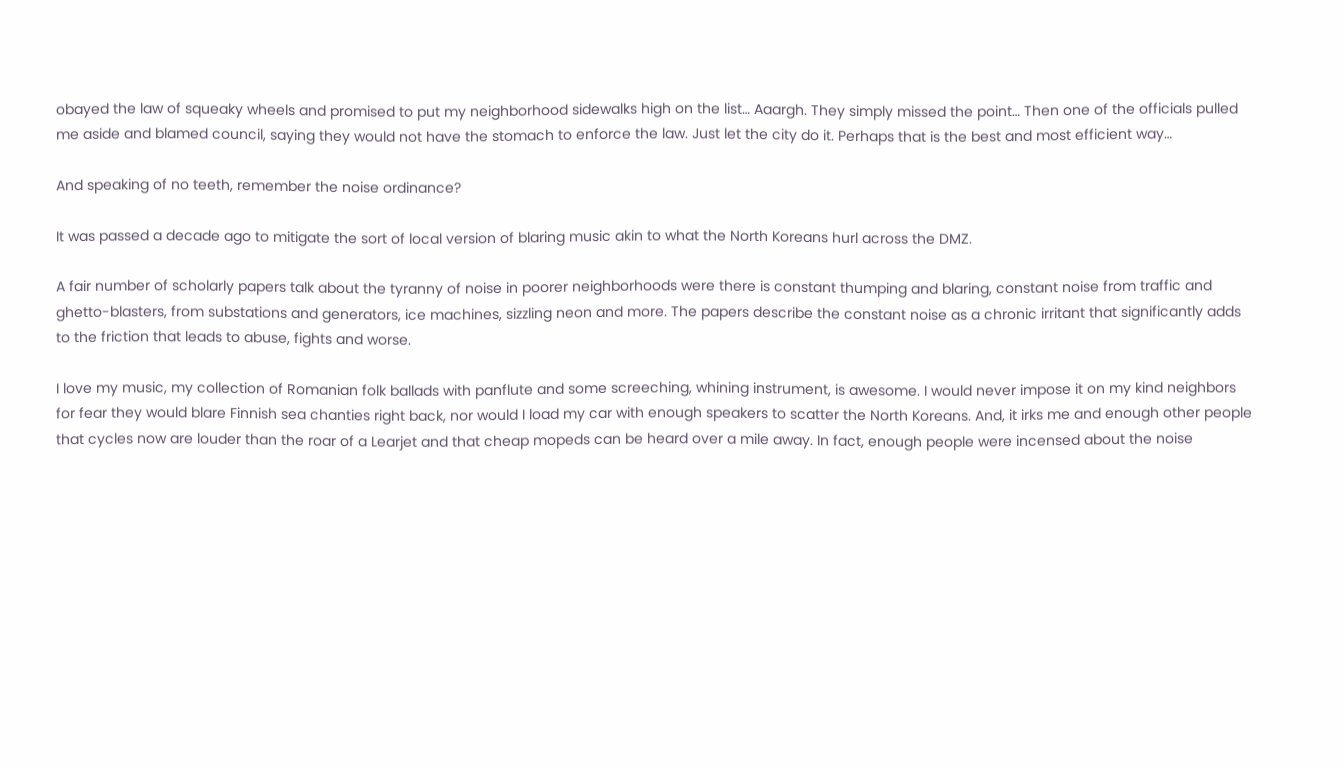obayed the law of squeaky wheels and promised to put my neighborhood sidewalks high on the list… Aaargh. They simply missed the point… Then one of the officials pulled me aside and blamed council, saying they would not have the stomach to enforce the law. Just let the city do it. Perhaps that is the best and most efficient way…

And speaking of no teeth, remember the noise ordinance?

It was passed a decade ago to mitigate the sort of local version of blaring music akin to what the North Koreans hurl across the DMZ.

A fair number of scholarly papers talk about the tyranny of noise in poorer neighborhoods were there is constant thumping and blaring, constant noise from traffic and ghetto-blasters, from substations and generators, ice machines, sizzling neon and more. The papers describe the constant noise as a chronic irritant that significantly adds to the friction that leads to abuse, fights and worse.

I love my music, my collection of Romanian folk ballads with panflute and some screeching, whining instrument, is awesome. I would never impose it on my kind neighbors for fear they would blare Finnish sea chanties right back, nor would I load my car with enough speakers to scatter the North Koreans. And, it irks me and enough other people that cycles now are louder than the roar of a Learjet and that cheap mopeds can be heard over a mile away. In fact, enough people were incensed about the noise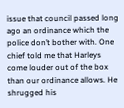issue that council passed long ago an ordinance which the police don’t bother with. One chief told me that Harleys come louder out of the box than our ordinance allows. He shrugged his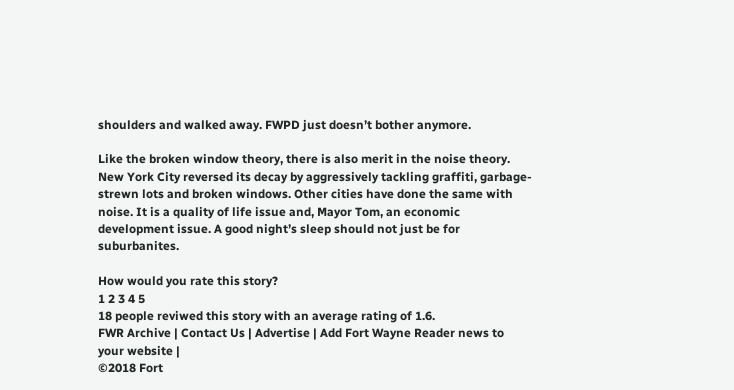shoulders and walked away. FWPD just doesn’t bother anymore.

Like the broken window theory, there is also merit in the noise theory. New York City reversed its decay by aggressively tackling graffiti, garbage-strewn lots and broken windows. Other cities have done the same with noise. It is a quality of life issue and, Mayor Tom, an economic development issue. A good night’s sleep should not just be for suburbanites.

How would you rate this story?
1 2 3 4 5
18 people reviwed this story with an average rating of 1.6.
FWR Archive | Contact Us | Advertise | Add Fort Wayne Reader news to your website |
©2018 Fort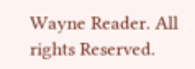Wayne Reader. All rights Reserved.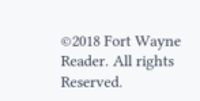©2018 Fort Wayne Reader. All rights Reserved.